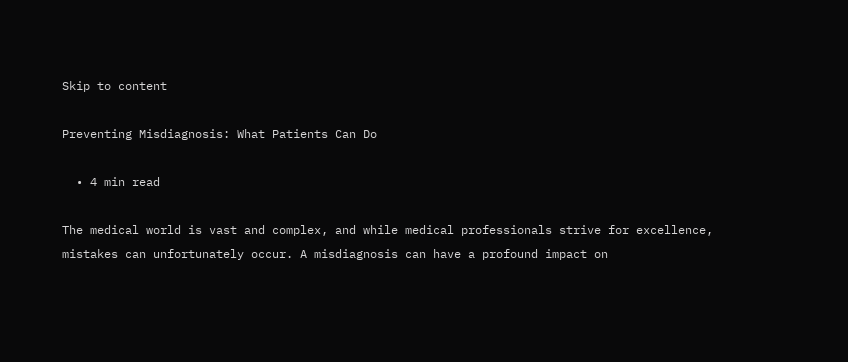Skip to content

Preventing Misdiagnosis: What Patients Can Do

  • 4 min read

The medical world is vast and complex, and while medical professionals strive for excellence, mistakes can unfortunately occur. A misdiagnosis can have a profound impact on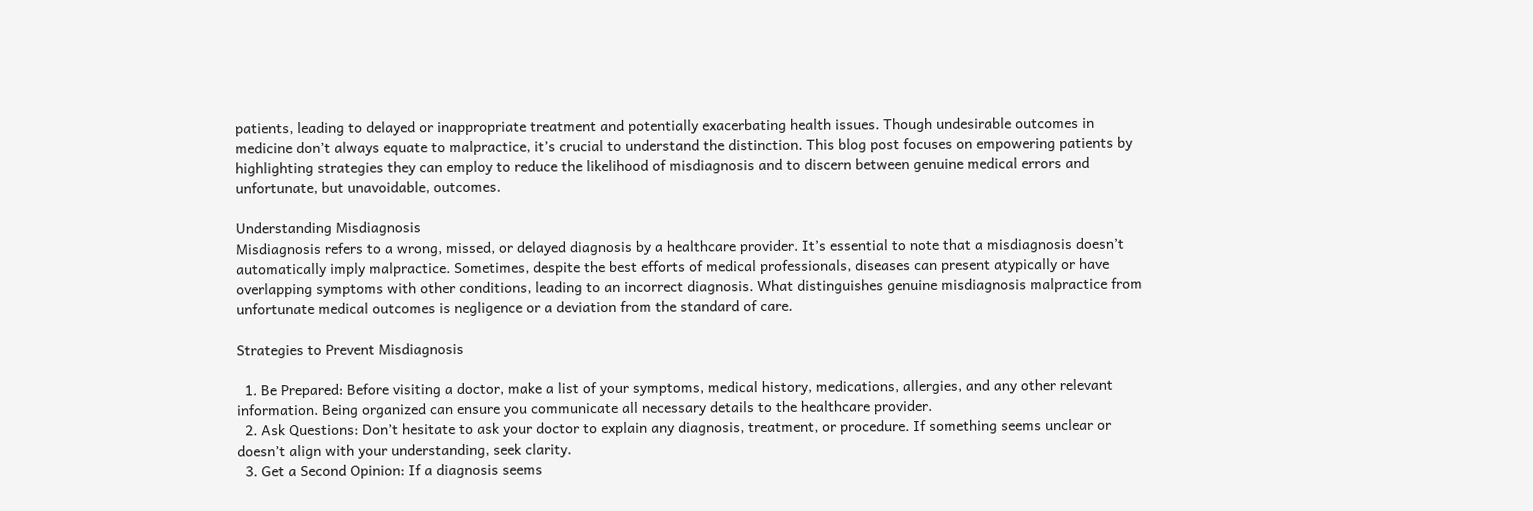patients, leading to delayed or inappropriate treatment and potentially exacerbating health issues. Though undesirable outcomes in medicine don’t always equate to malpractice, it’s crucial to understand the distinction. This blog post focuses on empowering patients by highlighting strategies they can employ to reduce the likelihood of misdiagnosis and to discern between genuine medical errors and unfortunate, but unavoidable, outcomes.

Understanding Misdiagnosis
Misdiagnosis refers to a wrong, missed, or delayed diagnosis by a healthcare provider. It’s essential to note that a misdiagnosis doesn’t automatically imply malpractice. Sometimes, despite the best efforts of medical professionals, diseases can present atypically or have overlapping symptoms with other conditions, leading to an incorrect diagnosis. What distinguishes genuine misdiagnosis malpractice from unfortunate medical outcomes is negligence or a deviation from the standard of care.

Strategies to Prevent Misdiagnosis

  1. Be Prepared: Before visiting a doctor, make a list of your symptoms, medical history, medications, allergies, and any other relevant information. Being organized can ensure you communicate all necessary details to the healthcare provider.
  2. Ask Questions: Don’t hesitate to ask your doctor to explain any diagnosis, treatment, or procedure. If something seems unclear or doesn’t align with your understanding, seek clarity.
  3. Get a Second Opinion: If a diagnosis seems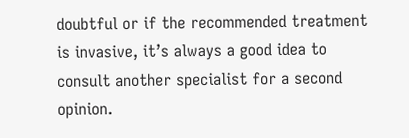doubtful or if the recommended treatment is invasive, it’s always a good idea to consult another specialist for a second opinion.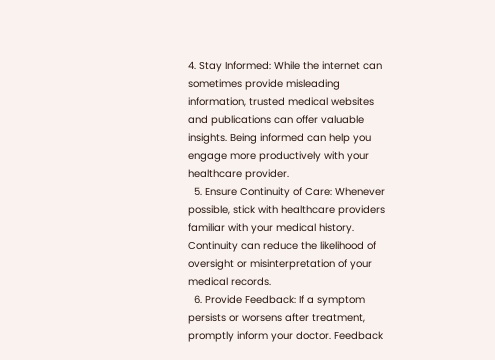4. Stay Informed: While the internet can sometimes provide misleading information, trusted medical websites and publications can offer valuable insights. Being informed can help you engage more productively with your healthcare provider.
  5. Ensure Continuity of Care: Whenever possible, stick with healthcare providers familiar with your medical history. Continuity can reduce the likelihood of oversight or misinterpretation of your medical records.
  6. Provide Feedback: If a symptom persists or worsens after treatment, promptly inform your doctor. Feedback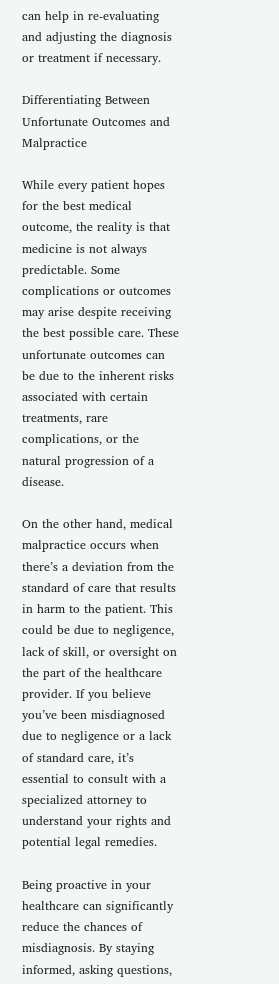can help in re-evaluating and adjusting the diagnosis or treatment if necessary.

Differentiating Between Unfortunate Outcomes and Malpractice

While every patient hopes for the best medical outcome, the reality is that medicine is not always predictable. Some complications or outcomes may arise despite receiving the best possible care. These unfortunate outcomes can be due to the inherent risks associated with certain treatments, rare complications, or the natural progression of a disease.

On the other hand, medical malpractice occurs when there’s a deviation from the standard of care that results in harm to the patient. This could be due to negligence, lack of skill, or oversight on the part of the healthcare provider. If you believe you’ve been misdiagnosed due to negligence or a lack of standard care, it’s essential to consult with a specialized attorney to understand your rights and potential legal remedies.

Being proactive in your healthcare can significantly reduce the chances of misdiagnosis. By staying informed, asking questions,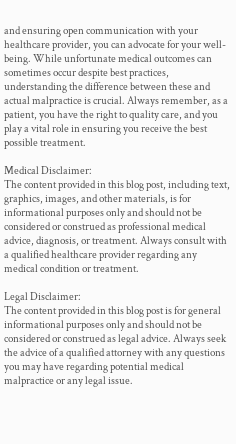and ensuring open communication with your healthcare provider, you can advocate for your well-being. While unfortunate medical outcomes can sometimes occur despite best practices, understanding the difference between these and actual malpractice is crucial. Always remember, as a patient, you have the right to quality care, and you play a vital role in ensuring you receive the best possible treatment.

Medical Disclaimer:
The content provided in this blog post, including text, graphics, images, and other materials, is for informational purposes only and should not be considered or construed as professional medical advice, diagnosis, or treatment. Always consult with a qualified healthcare provider regarding any medical condition or treatment.

Legal Disclaimer:
The content provided in this blog post is for general informational purposes only and should not be considered or construed as legal advice. Always seek the advice of a qualified attorney with any questions you may have regarding potential medical malpractice or any legal issue.